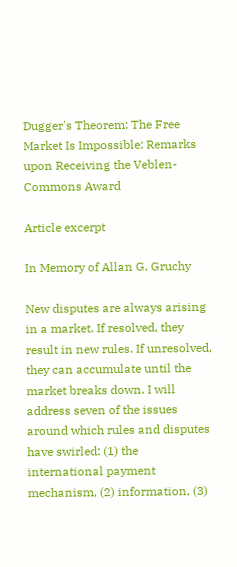Dugger's Theorem: The Free Market Is Impossible: Remarks upon Receiving the Veblen-Commons Award

Article excerpt

In Memory of Allan G. Gruchy

New disputes are always arising in a market. If resolved, they result in new rules. If unresolved, they can accumulate until the market breaks down. I will address seven of the issues around which rules and disputes have swirled: (1) the international payment mechanism, (2) information, (3)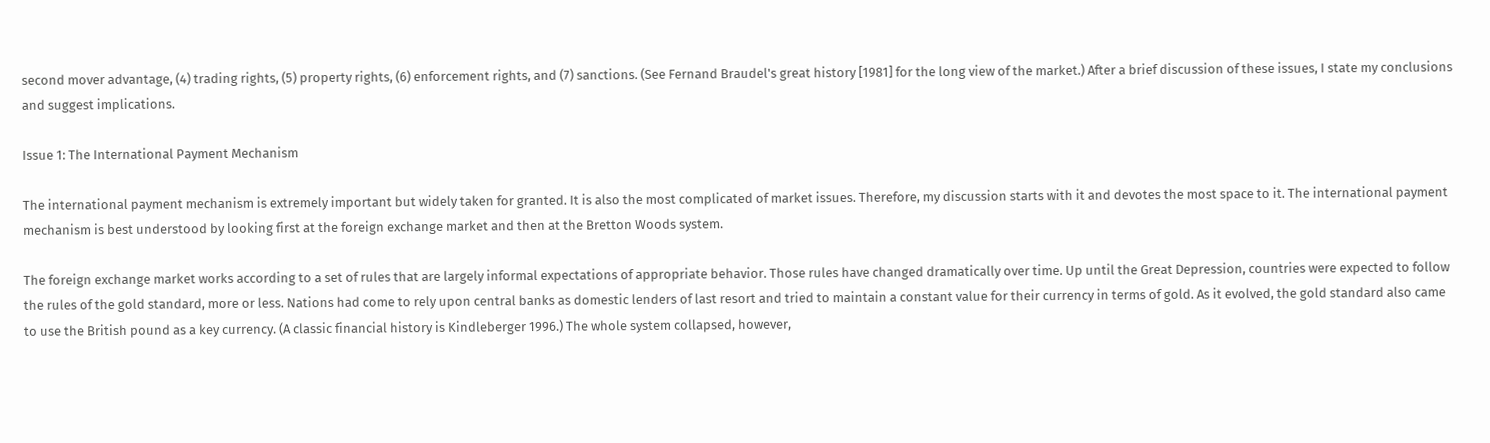second mover advantage, (4) trading rights, (5) property rights, (6) enforcement rights, and (7) sanctions. (See Fernand Braudel's great history [1981] for the long view of the market.) After a brief discussion of these issues, I state my conclusions and suggest implications.

Issue 1: The International Payment Mechanism

The international payment mechanism is extremely important but widely taken for granted. It is also the most complicated of market issues. Therefore, my discussion starts with it and devotes the most space to it. The international payment mechanism is best understood by looking first at the foreign exchange market and then at the Bretton Woods system.

The foreign exchange market works according to a set of rules that are largely informal expectations of appropriate behavior. Those rules have changed dramatically over time. Up until the Great Depression, countries were expected to follow the rules of the gold standard, more or less. Nations had come to rely upon central banks as domestic lenders of last resort and tried to maintain a constant value for their currency in terms of gold. As it evolved, the gold standard also came to use the British pound as a key currency. (A classic financial history is Kindleberger 1996.) The whole system collapsed, however,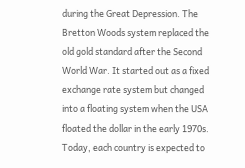during the Great Depression. The Bretton Woods system replaced the old gold standard after the Second World War. It started out as a fixed exchange rate system but changed into a floating system when the USA floated the dollar in the early 1970s. Today, each country is expected to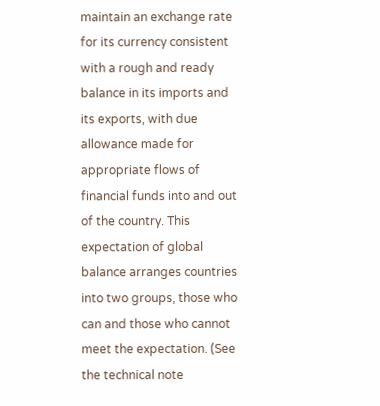maintain an exchange rate for its currency consistent with a rough and ready balance in its imports and its exports, with due allowance made for appropriate flows of financial funds into and out of the country. This expectation of global balance arranges countries into two groups, those who can and those who cannot meet the expectation. (See the technical note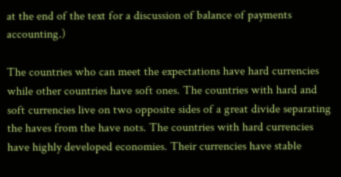at the end of the text for a discussion of balance of payments accounting.)

The countries who can meet the expectations have hard currencies while other countries have soft ones. The countries with hard and soft currencies live on two opposite sides of a great divide separating the haves from the have nots. The countries with hard currencies have highly developed economies. Their currencies have stable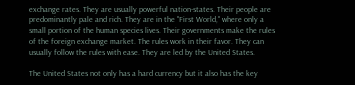exchange rates. They are usually powerful nation-states. Their people are predominantly pale and rich. They are in the "First World," where only a small portion of the human species lives. Their governments make the rules of the foreign exchange market. The rules work in their favor. They can usually follow the rules with ease. They are led by the United States.

The United States not only has a hard currency but it also has the key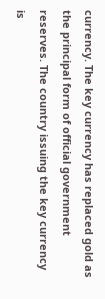currency. The key currency has replaced gold as the principal form of official government reserves. The country issuing the key currency is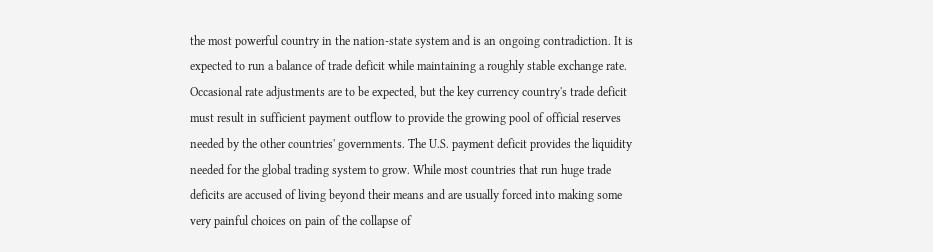the most powerful country in the nation-state system and is an ongoing contradiction. It is expected to run a balance of trade deficit while maintaining a roughly stable exchange rate. Occasional rate adjustments are to be expected, but the key currency country's trade deficit must result in sufficient payment outflow to provide the growing pool of official reserves needed by the other countries' governments. The U.S. payment deficit provides the liquidity needed for the global trading system to grow. While most countries that run huge trade deficits are accused of living beyond their means and are usually forced into making some very painful choices on pain of the collapse of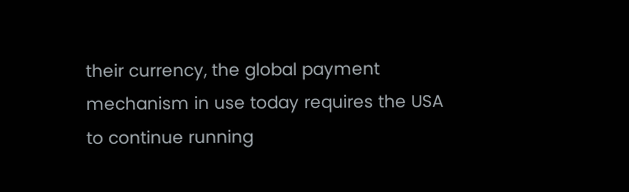their currency, the global payment mechanism in use today requires the USA to continue running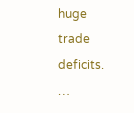huge trade deficits. …